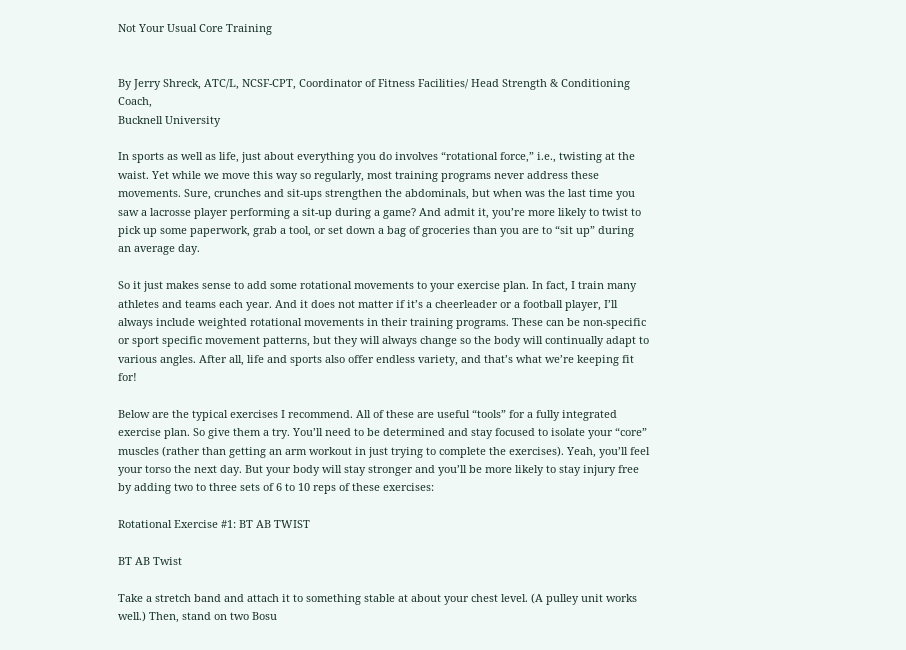Not Your Usual Core Training


By Jerry Shreck, ATC/L, NCSF-CPT, Coordinator of Fitness Facilities/ Head Strength & Conditioning Coach,
Bucknell University

In sports as well as life, just about everything you do involves “rotational force,” i.e., twisting at the waist. Yet while we move this way so regularly, most training programs never address these movements. Sure, crunches and sit-ups strengthen the abdominals, but when was the last time you saw a lacrosse player performing a sit-up during a game? And admit it, you’re more likely to twist to pick up some paperwork, grab a tool, or set down a bag of groceries than you are to “sit up” during an average day.

So it just makes sense to add some rotational movements to your exercise plan. In fact, I train many athletes and teams each year. And it does not matter if it’s a cheerleader or a football player, I’ll always include weighted rotational movements in their training programs. These can be non-specific or sport specific movement patterns, but they will always change so the body will continually adapt to various angles. After all, life and sports also offer endless variety, and that’s what we’re keeping fit for!

Below are the typical exercises I recommend. All of these are useful “tools” for a fully integrated exercise plan. So give them a try. You’ll need to be determined and stay focused to isolate your “core” muscles (rather than getting an arm workout in just trying to complete the exercises). Yeah, you’ll feel your torso the next day. But your body will stay stronger and you’ll be more likely to stay injury free by adding two to three sets of 6 to 10 reps of these exercises:

Rotational Exercise #1: BT AB TWIST

BT AB Twist

Take a stretch band and attach it to something stable at about your chest level. (A pulley unit works well.) Then, stand on two Bosu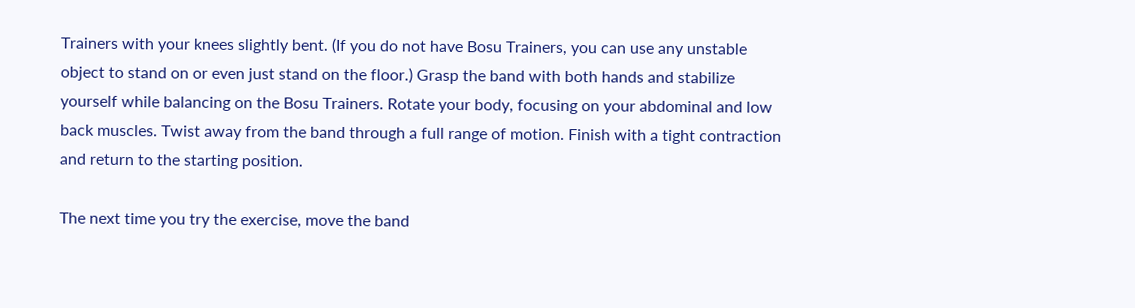Trainers with your knees slightly bent. (If you do not have Bosu Trainers, you can use any unstable object to stand on or even just stand on the floor.) Grasp the band with both hands and stabilize yourself while balancing on the Bosu Trainers. Rotate your body, focusing on your abdominal and low back muscles. Twist away from the band through a full range of motion. Finish with a tight contraction and return to the starting position.

The next time you try the exercise, move the band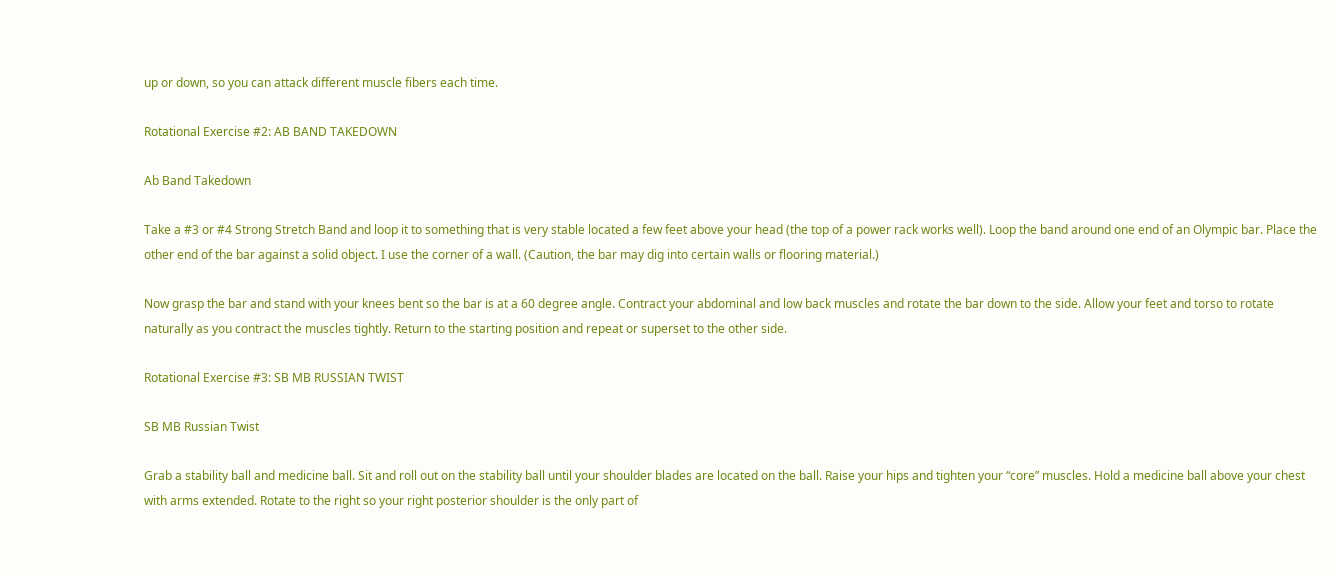up or down, so you can attack different muscle fibers each time.

Rotational Exercise #2: AB BAND TAKEDOWN

Ab Band Takedown

Take a #3 or #4 Strong Stretch Band and loop it to something that is very stable located a few feet above your head (the top of a power rack works well). Loop the band around one end of an Olympic bar. Place the other end of the bar against a solid object. I use the corner of a wall. (Caution, the bar may dig into certain walls or flooring material.)

Now grasp the bar and stand with your knees bent so the bar is at a 60 degree angle. Contract your abdominal and low back muscles and rotate the bar down to the side. Allow your feet and torso to rotate naturally as you contract the muscles tightly. Return to the starting position and repeat or superset to the other side.

Rotational Exercise #3: SB MB RUSSIAN TWIST

SB MB Russian Twist

Grab a stability ball and medicine ball. Sit and roll out on the stability ball until your shoulder blades are located on the ball. Raise your hips and tighten your “core” muscles. Hold a medicine ball above your chest with arms extended. Rotate to the right so your right posterior shoulder is the only part of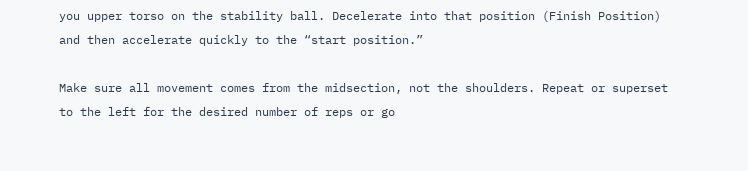you upper torso on the stability ball. Decelerate into that position (Finish Position) and then accelerate quickly to the “start position.”

Make sure all movement comes from the midsection, not the shoulders. Repeat or superset to the left for the desired number of reps or go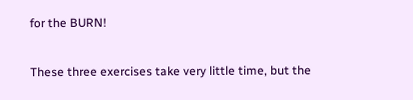for the BURN!

These three exercises take very little time, but the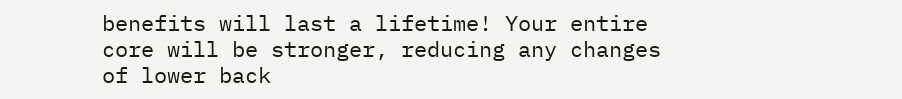benefits will last a lifetime! Your entire core will be stronger, reducing any changes of lower back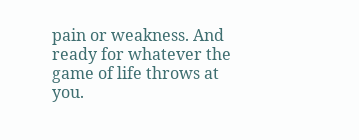pain or weakness. And ready for whatever the game of life throws at you.